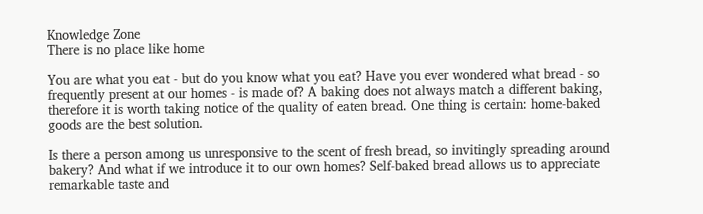Knowledge Zone
There is no place like home

You are what you eat - but do you know what you eat? Have you ever wondered what bread - so frequently present at our homes - is made of? A baking does not always match a different baking, therefore it is worth taking notice of the quality of eaten bread. One thing is certain: home-baked goods are the best solution.

Is there a person among us unresponsive to the scent of fresh bread, so invitingly spreading around bakery? And what if we introduce it to our own homes? Self-baked bread allows us to appreciate remarkable taste and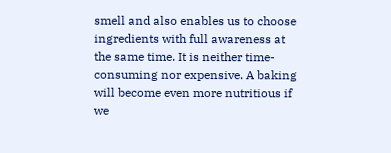smell and also enables us to choose ingredients with full awareness at the same time. It is neither time-consuming nor expensive. A baking will become even more nutritious if we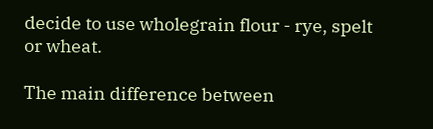decide to use wholegrain flour - rye, spelt or wheat.

The main difference between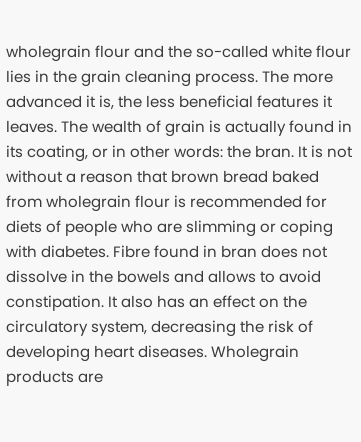wholegrain flour and the so-called white flour lies in the grain cleaning process. The more advanced it is, the less beneficial features it leaves. The wealth of grain is actually found in its coating, or in other words: the bran. It is not without a reason that brown bread baked from wholegrain flour is recommended for diets of people who are slimming or coping with diabetes. Fibre found in bran does not dissolve in the bowels and allows to avoid constipation. It also has an effect on the circulatory system, decreasing the risk of developing heart diseases. Wholegrain products are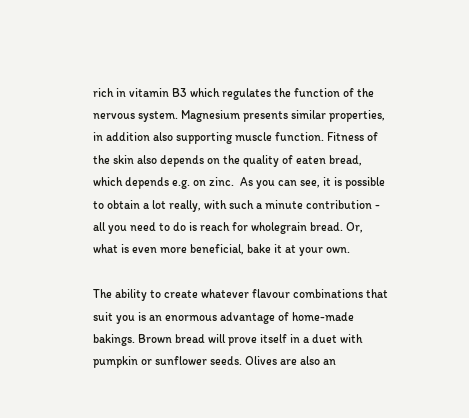rich in vitamin B3 which regulates the function of the nervous system. Magnesium presents similar properties, in addition also supporting muscle function. Fitness of the skin also depends on the quality of eaten bread, which depends e.g. on zinc.  As you can see, it is possible to obtain a lot really, with such a minute contribution - all you need to do is reach for wholegrain bread. Or, what is even more beneficial, bake it at your own.

The ability to create whatever flavour combinations that suit you is an enormous advantage of home-made bakings. Brown bread will prove itself in a duet with pumpkin or sunflower seeds. Olives are also an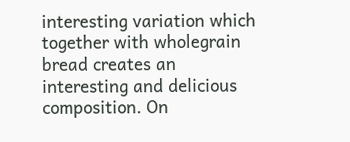interesting variation which together with wholegrain bread creates an interesting and delicious composition. On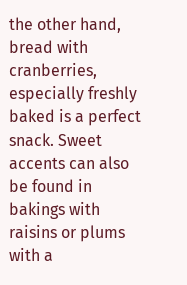the other hand, bread with cranberries, especially freshly baked is a perfect snack. Sweet accents can also be found in bakings with raisins or plums with a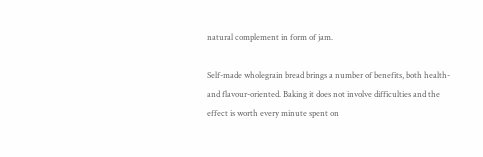natural complement in form of jam.

Self-made wholegrain bread brings a number of benefits, both health- and flavour-oriented. Baking it does not involve difficulties and the effect is worth every minute spent on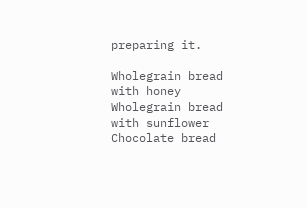preparing it.

Wholegrain bread with honey
Wholegrain bread with sunflower
Chocolate bread